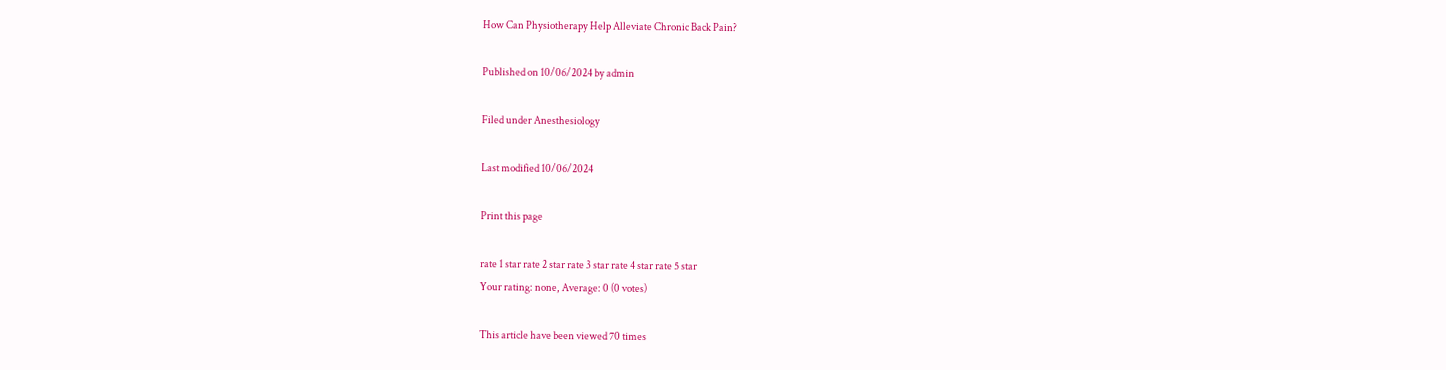How Can Physiotherapy Help Alleviate Chronic Back Pain?

Published on 10/06/2024 by admin

Filed under Anesthesiology

Last modified 10/06/2024

Print this page

rate 1 star rate 2 star rate 3 star rate 4 star rate 5 star
Your rating: none, Average: 0 (0 votes)

This article have been viewed 70 times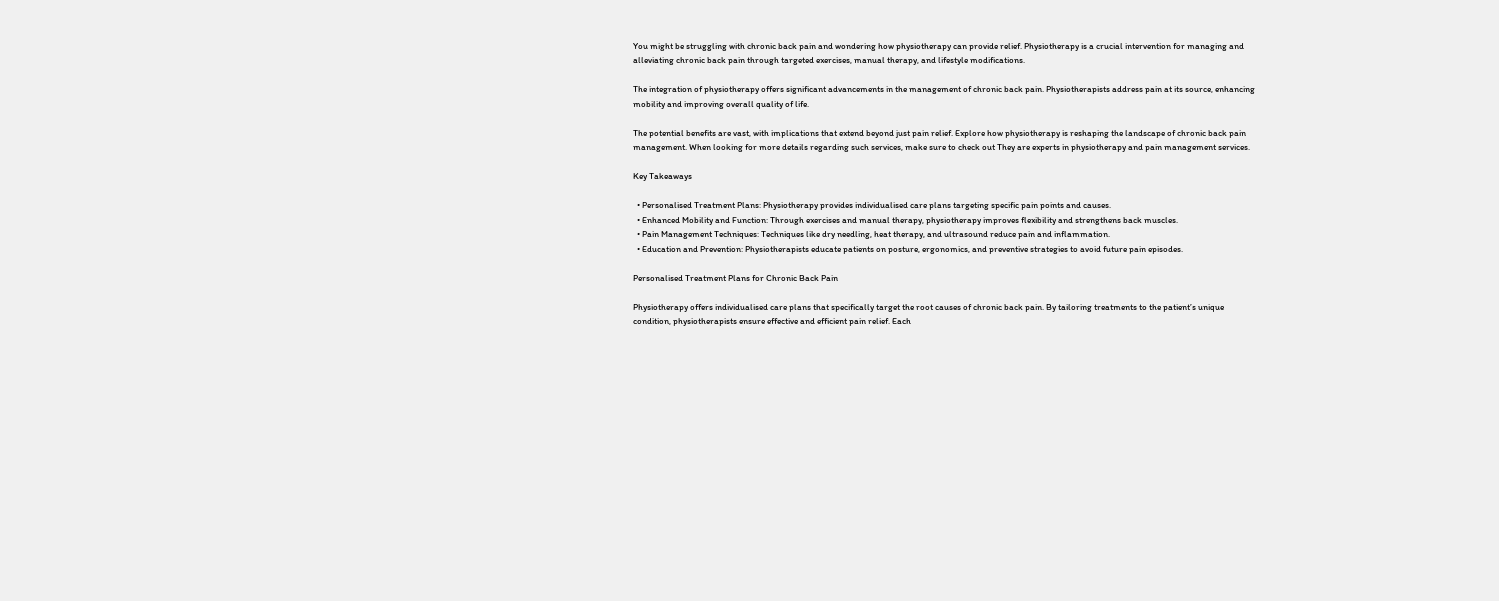You might be struggling with chronic back pain and wondering how physiotherapy can provide relief. Physiotherapy is a crucial intervention for managing and alleviating chronic back pain through targeted exercises, manual therapy, and lifestyle modifications.

The integration of physiotherapy offers significant advancements in the management of chronic back pain. Physiotherapists address pain at its source, enhancing mobility and improving overall quality of life.

The potential benefits are vast, with implications that extend beyond just pain relief. Explore how physiotherapy is reshaping the landscape of chronic back pain management. When looking for more details regarding such services, make sure to check out They are experts in physiotherapy and pain management services.

Key Takeaways

  • Personalised Treatment Plans: Physiotherapy provides individualised care plans targeting specific pain points and causes.
  • Enhanced Mobility and Function: Through exercises and manual therapy, physiotherapy improves flexibility and strengthens back muscles.
  • Pain Management Techniques: Techniques like dry needling, heat therapy, and ultrasound reduce pain and inflammation.
  • Education and Prevention: Physiotherapists educate patients on posture, ergonomics, and preventive strategies to avoid future pain episodes.

Personalised Treatment Plans for Chronic Back Pain

Physiotherapy offers individualised care plans that specifically target the root causes of chronic back pain. By tailoring treatments to the patient’s unique condition, physiotherapists ensure effective and efficient pain relief. Each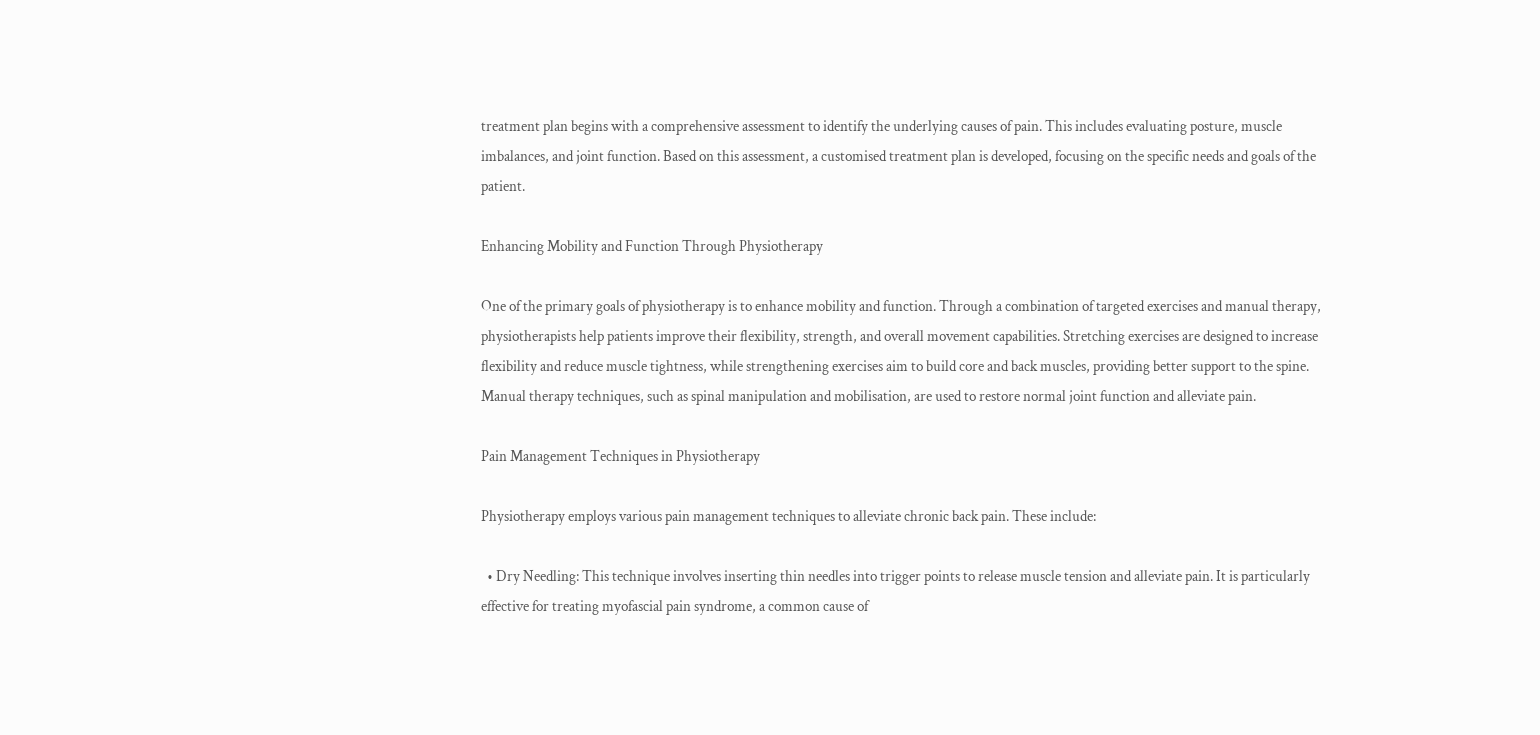treatment plan begins with a comprehensive assessment to identify the underlying causes of pain. This includes evaluating posture, muscle imbalances, and joint function. Based on this assessment, a customised treatment plan is developed, focusing on the specific needs and goals of the patient.

Enhancing Mobility and Function Through Physiotherapy

One of the primary goals of physiotherapy is to enhance mobility and function. Through a combination of targeted exercises and manual therapy, physiotherapists help patients improve their flexibility, strength, and overall movement capabilities. Stretching exercises are designed to increase flexibility and reduce muscle tightness, while strengthening exercises aim to build core and back muscles, providing better support to the spine. Manual therapy techniques, such as spinal manipulation and mobilisation, are used to restore normal joint function and alleviate pain.

Pain Management Techniques in Physiotherapy

Physiotherapy employs various pain management techniques to alleviate chronic back pain. These include:

  • Dry Needling: This technique involves inserting thin needles into trigger points to release muscle tension and alleviate pain. It is particularly effective for treating myofascial pain syndrome, a common cause of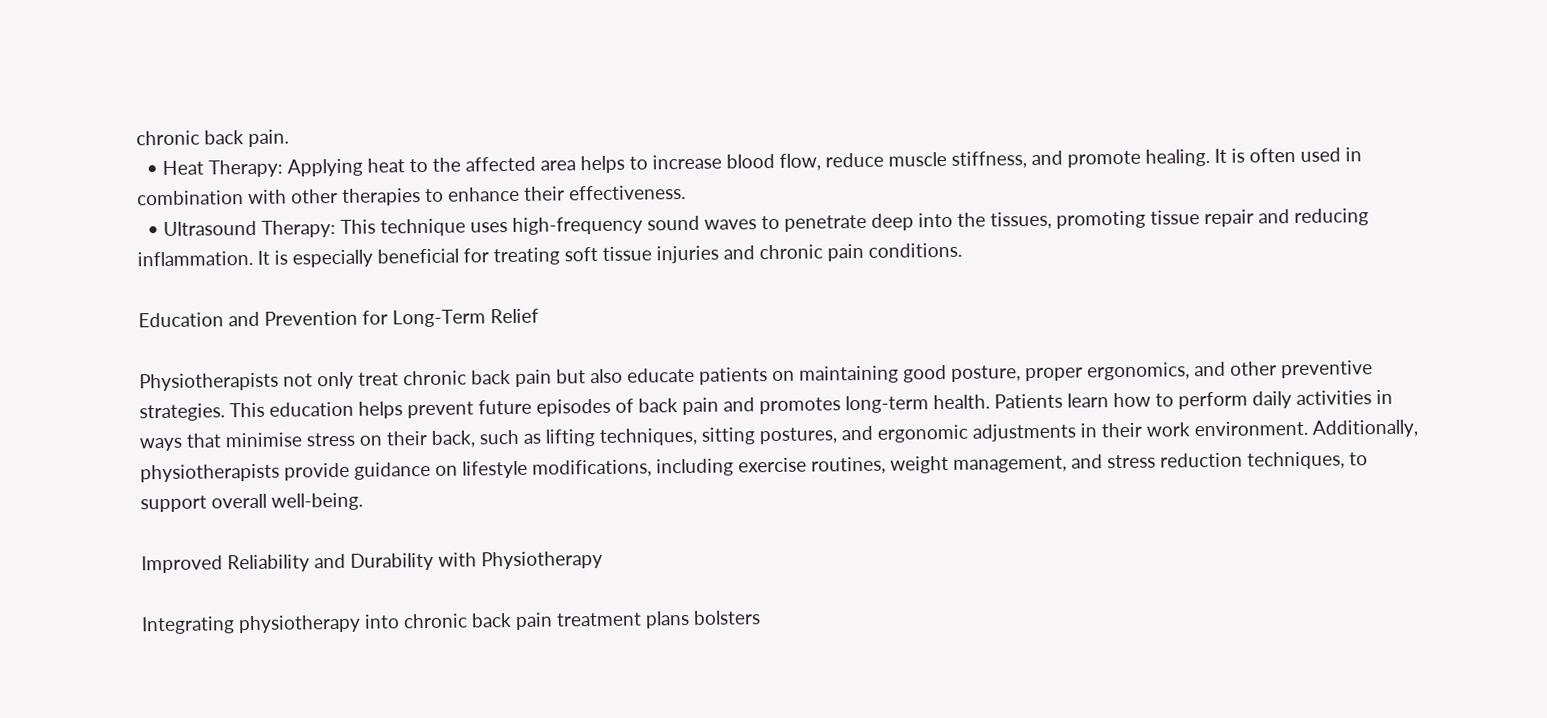chronic back pain.
  • Heat Therapy: Applying heat to the affected area helps to increase blood flow, reduce muscle stiffness, and promote healing. It is often used in combination with other therapies to enhance their effectiveness.
  • Ultrasound Therapy: This technique uses high-frequency sound waves to penetrate deep into the tissues, promoting tissue repair and reducing inflammation. It is especially beneficial for treating soft tissue injuries and chronic pain conditions.

Education and Prevention for Long-Term Relief

Physiotherapists not only treat chronic back pain but also educate patients on maintaining good posture, proper ergonomics, and other preventive strategies. This education helps prevent future episodes of back pain and promotes long-term health. Patients learn how to perform daily activities in ways that minimise stress on their back, such as lifting techniques, sitting postures, and ergonomic adjustments in their work environment. Additionally, physiotherapists provide guidance on lifestyle modifications, including exercise routines, weight management, and stress reduction techniques, to support overall well-being.

Improved Reliability and Durability with Physiotherapy

Integrating physiotherapy into chronic back pain treatment plans bolsters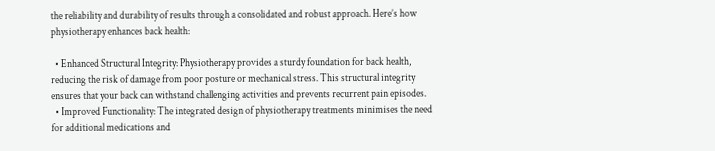the reliability and durability of results through a consolidated and robust approach. Here’s how physiotherapy enhances back health:

  • Enhanced Structural Integrity: Physiotherapy provides a sturdy foundation for back health, reducing the risk of damage from poor posture or mechanical stress. This structural integrity ensures that your back can withstand challenging activities and prevents recurrent pain episodes.
  • Improved Functionality: The integrated design of physiotherapy treatments minimises the need for additional medications and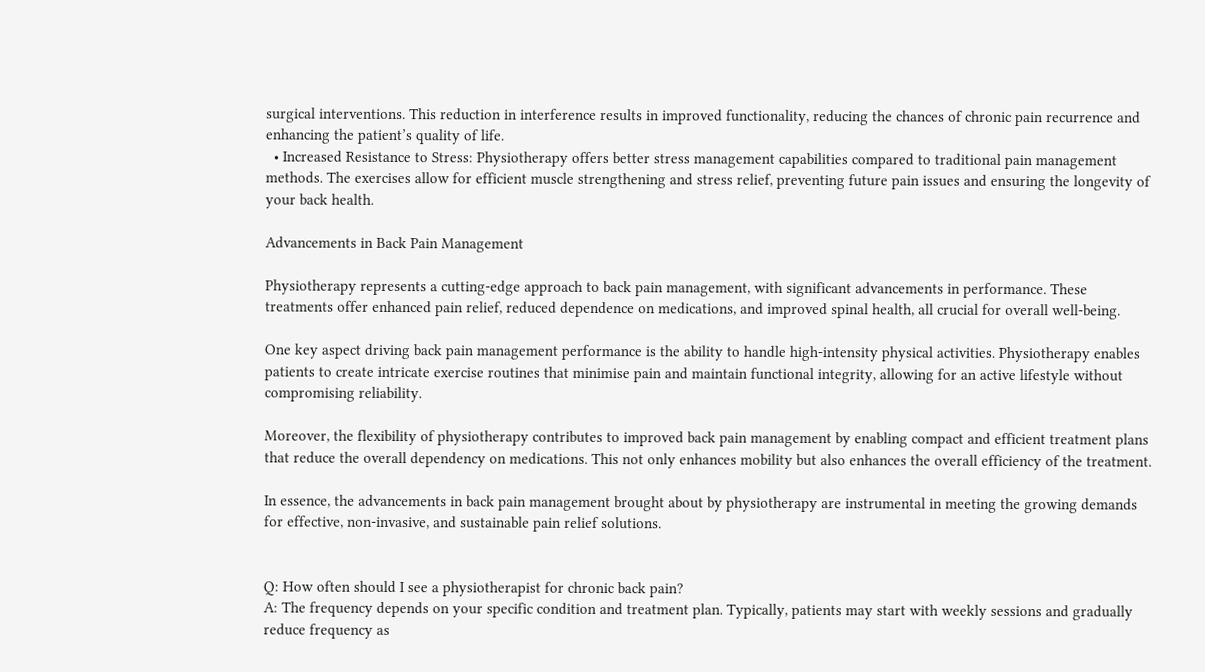surgical interventions. This reduction in interference results in improved functionality, reducing the chances of chronic pain recurrence and enhancing the patient’s quality of life.
  • Increased Resistance to Stress: Physiotherapy offers better stress management capabilities compared to traditional pain management methods. The exercises allow for efficient muscle strengthening and stress relief, preventing future pain issues and ensuring the longevity of your back health.

Advancements in Back Pain Management

Physiotherapy represents a cutting-edge approach to back pain management, with significant advancements in performance. These treatments offer enhanced pain relief, reduced dependence on medications, and improved spinal health, all crucial for overall well-being.

One key aspect driving back pain management performance is the ability to handle high-intensity physical activities. Physiotherapy enables patients to create intricate exercise routines that minimise pain and maintain functional integrity, allowing for an active lifestyle without compromising reliability.

Moreover, the flexibility of physiotherapy contributes to improved back pain management by enabling compact and efficient treatment plans that reduce the overall dependency on medications. This not only enhances mobility but also enhances the overall efficiency of the treatment.

In essence, the advancements in back pain management brought about by physiotherapy are instrumental in meeting the growing demands for effective, non-invasive, and sustainable pain relief solutions.


Q: How often should I see a physiotherapist for chronic back pain?
A: The frequency depends on your specific condition and treatment plan. Typically, patients may start with weekly sessions and gradually reduce frequency as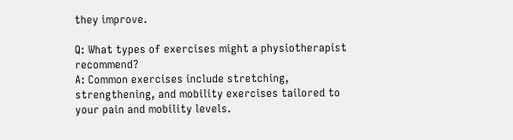they improve.

Q: What types of exercises might a physiotherapist recommend?
A: Common exercises include stretching, strengthening, and mobility exercises tailored to your pain and mobility levels.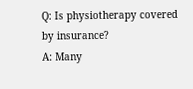Q: Is physiotherapy covered by insurance?
A: Many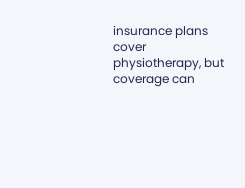insurance plans cover physiotherapy, but coverage can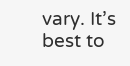vary. It’s best to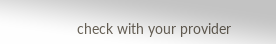check with your provider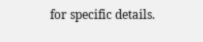for specific details.